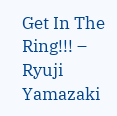Get In The Ring!!! – Ryuji Yamazaki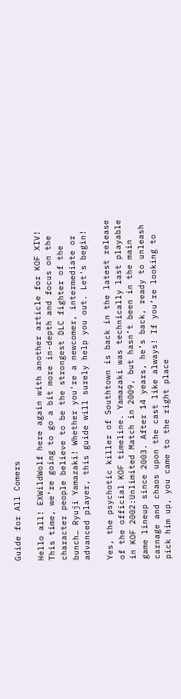Guide for All Comers

Hello all! EXWildWolf here again with another article for KOF XIV! This time, we’re going to go a bit more in-depth and focus on the character people believe to be the strongest DLC fighter of the bunch… Ryuji Yamazaki! Whether you're a newcomer, intermediate or advanced player, this guide will surely help you out. Let's begin!

Yes, the psychotic killer of Southtown is back in the latest release of the official KOF timeline. Yamazaki was technically last playable in KOF 2002:Unlimited Match in 2009, but hasn’t been in the main game lineup since 2003. After 14 years, he’s back, ready to unleash carnage and chaos upon the cast like always! If you’re looking to pick him up, you came to the right place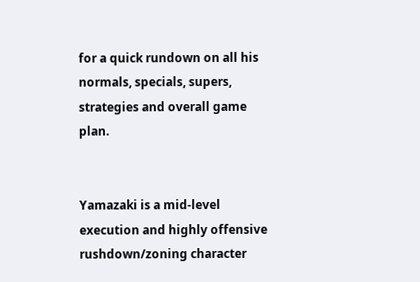for a quick rundown on all his normals, specials, supers, strategies and overall game plan.


Yamazaki is a mid-level execution and highly offensive rushdown/zoning character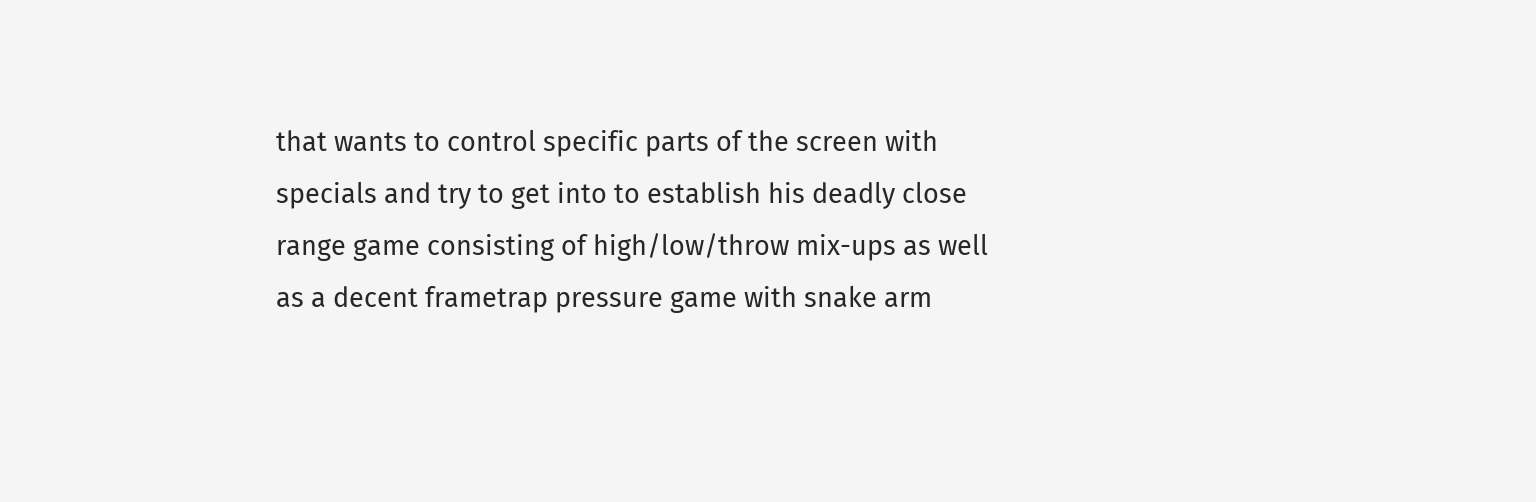that wants to control specific parts of the screen with specials and try to get into to establish his deadly close range game consisting of high/low/throw mix-ups as well as a decent frametrap pressure game with snake arm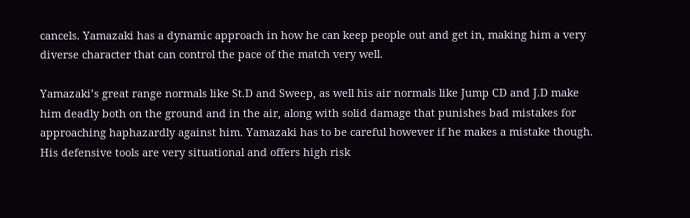cancels. Yamazaki has a dynamic approach in how he can keep people out and get in, making him a very diverse character that can control the pace of the match very well.

Yamazaki’s great range normals like St.D and Sweep, as well his air normals like Jump CD and J.D make him deadly both on the ground and in the air, along with solid damage that punishes bad mistakes for approaching haphazardly against him. Yamazaki has to be careful however if he makes a mistake though. His defensive tools are very situational and offers high risk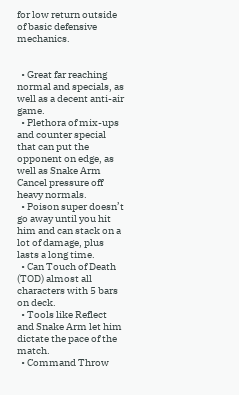for low return outside of basic defensive mechanics.


  • Great far reaching normal and specials, as well as a decent anti-air game.
  • Plethora of mix-ups and counter special that can put the opponent on edge, as well as Snake Arm Cancel pressure off heavy normals.
  • Poison super doesn’t go away until you hit him and can stack on a lot of damage, plus lasts a long time.
  • Can Touch of Death (TOD) almost all characters with 5 bars on deck.
  • Tools like Reflect and Snake Arm let him dictate the pace of the match.
  • Command Throw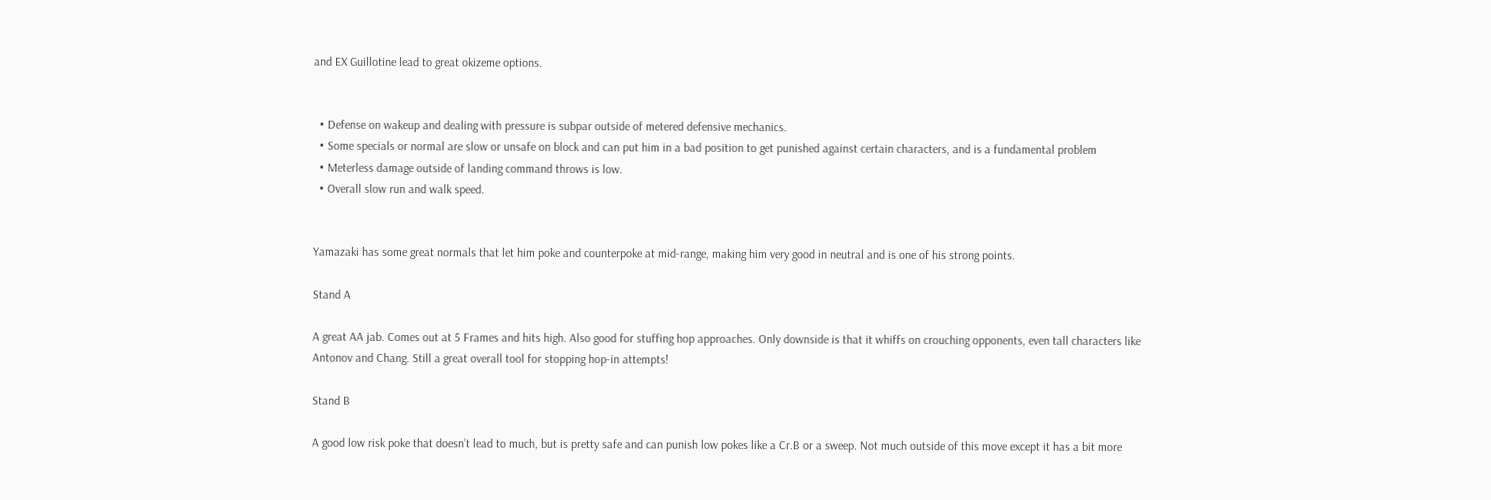and EX Guillotine lead to great okizeme options.


  • Defense on wakeup and dealing with pressure is subpar outside of metered defensive mechanics.
  • Some specials or normal are slow or unsafe on block and can put him in a bad position to get punished against certain characters, and is a fundamental problem
  • Meterless damage outside of landing command throws is low.
  • Overall slow run and walk speed.


Yamazaki has some great normals that let him poke and counterpoke at mid-range, making him very good in neutral and is one of his strong points.

Stand A

A great AA jab. Comes out at 5 Frames and hits high. Also good for stuffing hop approaches. Only downside is that it whiffs on crouching opponents, even tall characters like Antonov and Chang. Still a great overall tool for stopping hop-in attempts!

Stand B

A good low risk poke that doesn’t lead to much, but is pretty safe and can punish low pokes like a Cr.B or a sweep. Not much outside of this move except it has a bit more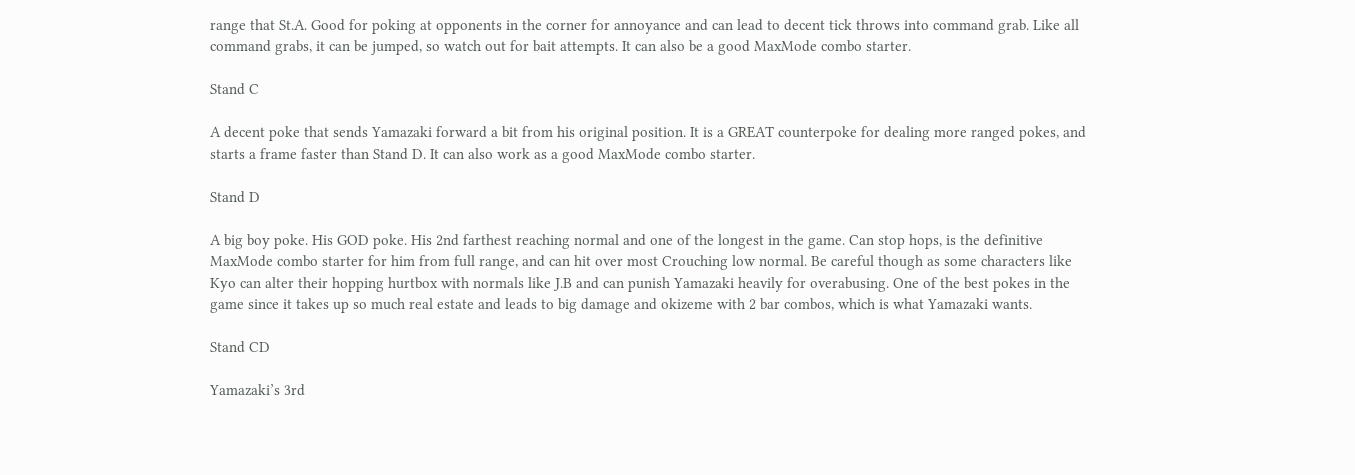range that St.A. Good for poking at opponents in the corner for annoyance and can lead to decent tick throws into command grab. Like all command grabs, it can be jumped, so watch out for bait attempts. It can also be a good MaxMode combo starter.

Stand C

A decent poke that sends Yamazaki forward a bit from his original position. It is a GREAT counterpoke for dealing more ranged pokes, and starts a frame faster than Stand D. It can also work as a good MaxMode combo starter.

Stand D

A big boy poke. His GOD poke. His 2nd farthest reaching normal and one of the longest in the game. Can stop hops, is the definitive MaxMode combo starter for him from full range, and can hit over most Crouching low normal. Be careful though as some characters like Kyo can alter their hopping hurtbox with normals like J.B and can punish Yamazaki heavily for overabusing. One of the best pokes in the game since it takes up so much real estate and leads to big damage and okizeme with 2 bar combos, which is what Yamazaki wants.

Stand CD

Yamazaki’s 3rd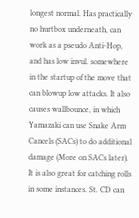longest normal. Has practically no hurtbox underneath, can work as a pseudo Anti-Hop, and has low invul. somewhere in the startup of the move that can blowup low attacks. It also causes wallbounce, in which Yamazaki can use Snake Arm Cancels (SACs) to do additional damage (More on SACs later). It is also great for catching rolls in some instances. St. CD can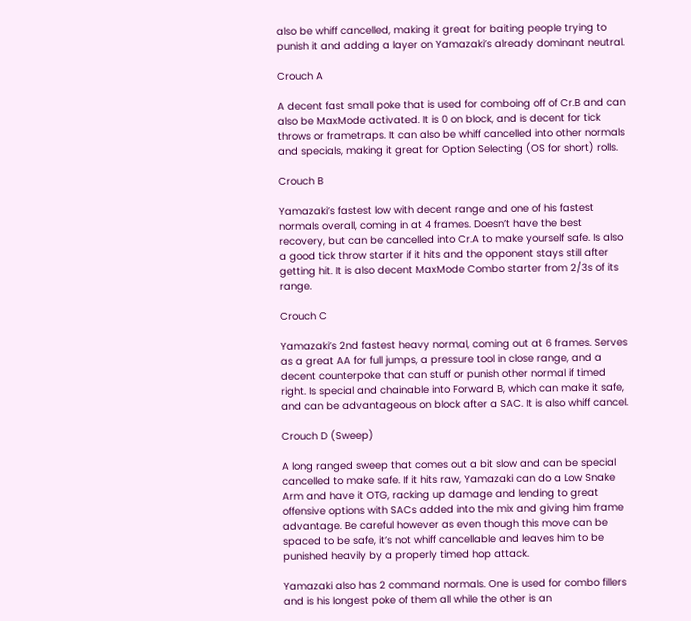also be whiff cancelled, making it great for baiting people trying to punish it and adding a layer on Yamazaki’s already dominant neutral.

Crouch A

A decent fast small poke that is used for comboing off of Cr.B and can also be MaxMode activated. It is 0 on block, and is decent for tick throws or frametraps. It can also be whiff cancelled into other normals and specials, making it great for Option Selecting (OS for short) rolls.

Crouch B

Yamazaki’s fastest low with decent range and one of his fastest normals overall, coming in at 4 frames. Doesn’t have the best recovery, but can be cancelled into Cr.A to make yourself safe. Is also a good tick throw starter if it hits and the opponent stays still after getting hit. It is also decent MaxMode Combo starter from 2/3s of its range.

Crouch C

Yamazaki’s 2nd fastest heavy normal, coming out at 6 frames. Serves as a great AA for full jumps, a pressure tool in close range, and a decent counterpoke that can stuff or punish other normal if timed right. Is special and chainable into Forward B, which can make it safe, and can be advantageous on block after a SAC. It is also whiff cancel.

Crouch D (Sweep)

A long ranged sweep that comes out a bit slow and can be special cancelled to make safe. If it hits raw, Yamazaki can do a Low Snake Arm and have it OTG, racking up damage and lending to great offensive options with SACs added into the mix and giving him frame advantage. Be careful however as even though this move can be spaced to be safe, it’s not whiff cancellable and leaves him to be punished heavily by a properly timed hop attack.

Yamazaki also has 2 command normals. One is used for combo fillers and is his longest poke of them all while the other is an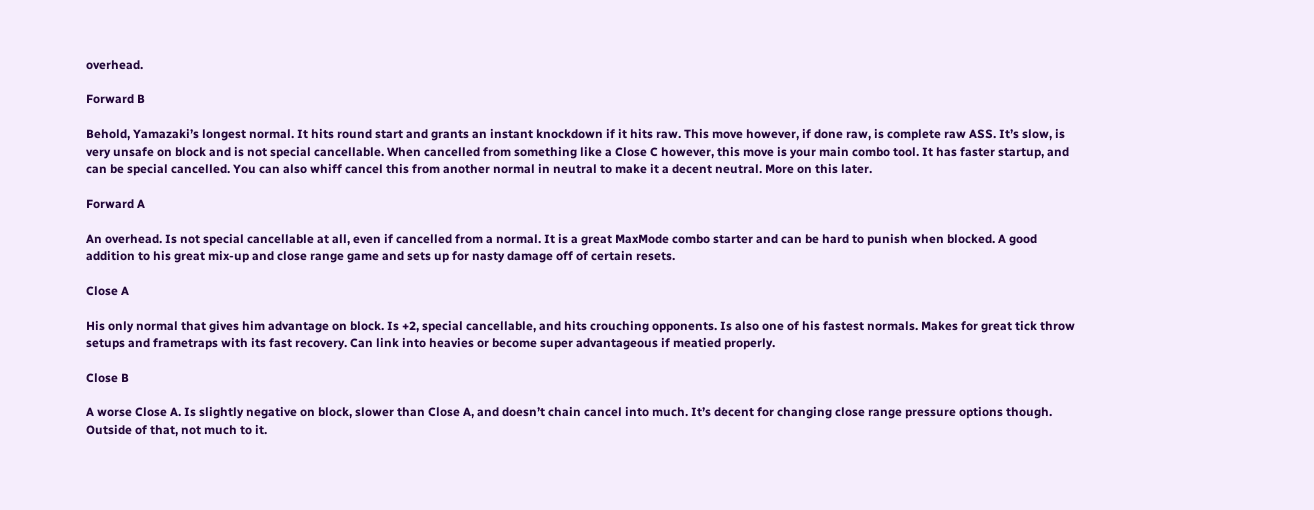overhead.

Forward B

Behold, Yamazaki’s longest normal. It hits round start and grants an instant knockdown if it hits raw. This move however, if done raw, is complete raw ASS. It’s slow, is very unsafe on block and is not special cancellable. When cancelled from something like a Close C however, this move is your main combo tool. It has faster startup, and can be special cancelled. You can also whiff cancel this from another normal in neutral to make it a decent neutral. More on this later.

Forward A

An overhead. Is not special cancellable at all, even if cancelled from a normal. It is a great MaxMode combo starter and can be hard to punish when blocked. A good addition to his great mix-up and close range game and sets up for nasty damage off of certain resets.

Close A

His only normal that gives him advantage on block. Is +2, special cancellable, and hits crouching opponents. Is also one of his fastest normals. Makes for great tick throw setups and frametraps with its fast recovery. Can link into heavies or become super advantageous if meatied properly.

Close B

A worse Close A. Is slightly negative on block, slower than Close A, and doesn’t chain cancel into much. It’s decent for changing close range pressure options though. Outside of that, not much to it.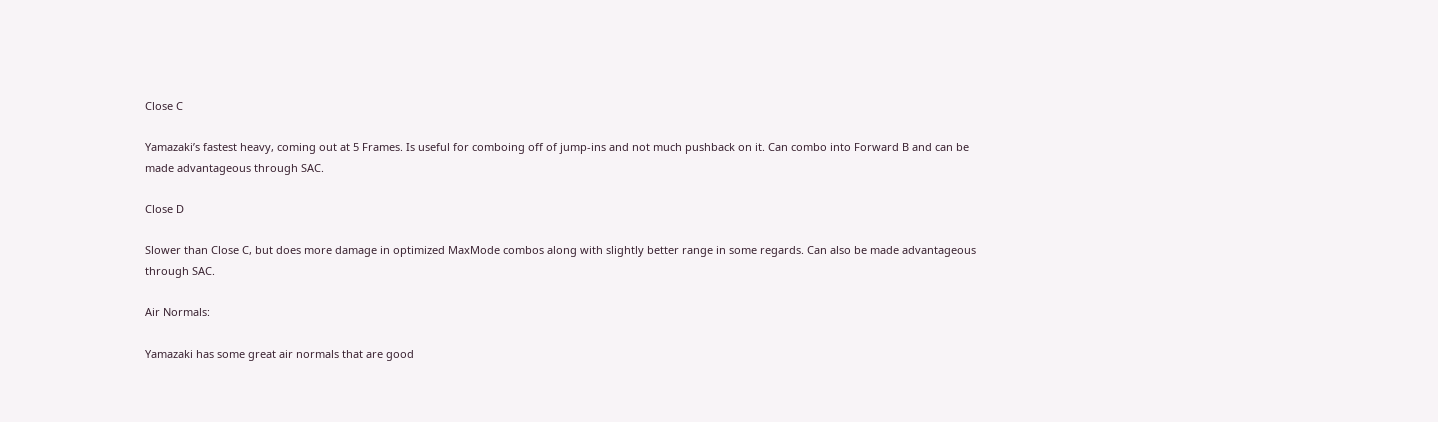Close C

Yamazaki’s fastest heavy, coming out at 5 Frames. Is useful for comboing off of jump-ins and not much pushback on it. Can combo into Forward B and can be made advantageous through SAC.

Close D

Slower than Close C, but does more damage in optimized MaxMode combos along with slightly better range in some regards. Can also be made advantageous through SAC.

Air Normals:

Yamazaki has some great air normals that are good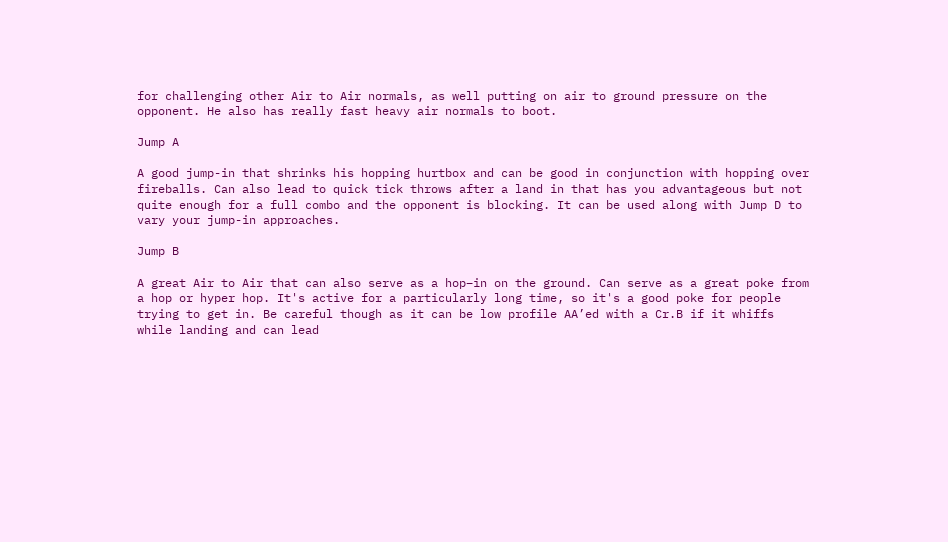for challenging other Air to Air normals, as well putting on air to ground pressure on the opponent. He also has really fast heavy air normals to boot.

Jump A

A good jump-in that shrinks his hopping hurtbox and can be good in conjunction with hopping over fireballs. Can also lead to quick tick throws after a land in that has you advantageous but not quite enough for a full combo and the opponent is blocking. It can be used along with Jump D to vary your jump-in approaches.

Jump B

A great Air to Air that can also serve as a hop–in on the ground. Can serve as a great poke from a hop or hyper hop. It's active for a particularly long time, so it's a good poke for people trying to get in. Be careful though as it can be low profile AA’ed with a Cr.B if it whiffs while landing and can lead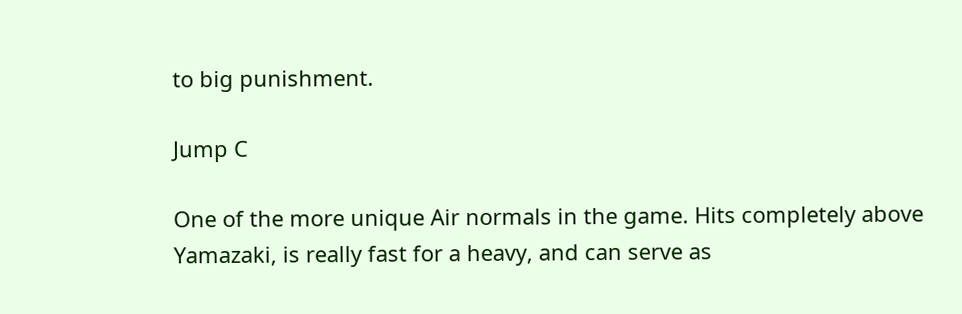to big punishment.

Jump C

One of the more unique Air normals in the game. Hits completely above Yamazaki, is really fast for a heavy, and can serve as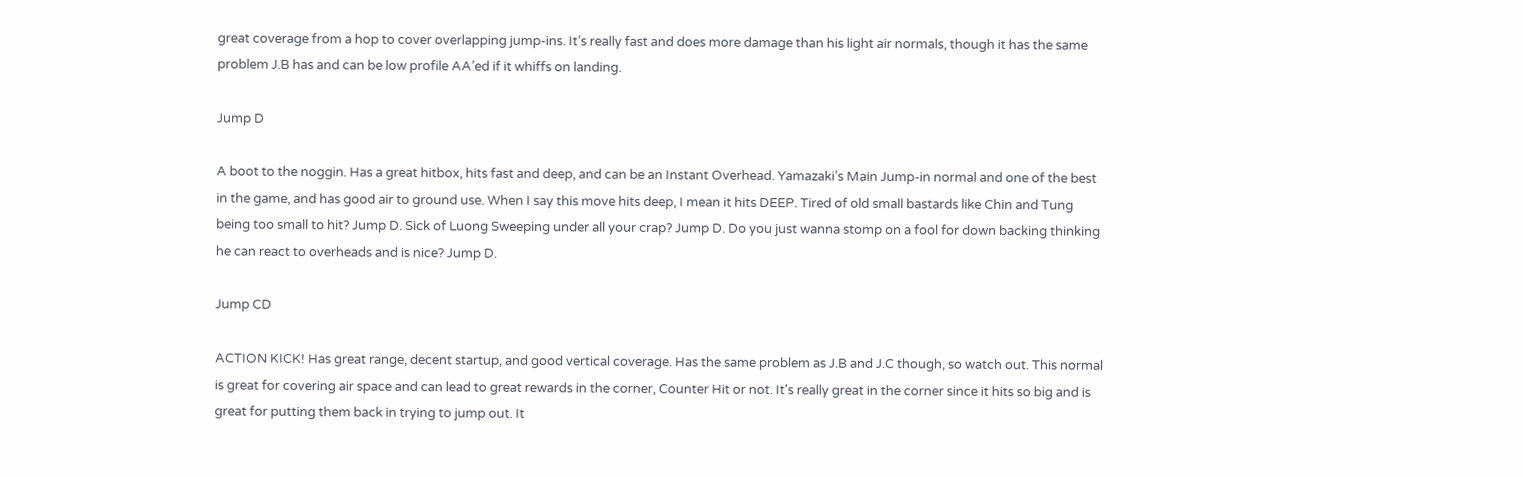great coverage from a hop to cover overlapping jump-ins. It’s really fast and does more damage than his light air normals, though it has the same problem J.B has and can be low profile AA’ed if it whiffs on landing.

Jump D

A boot to the noggin. Has a great hitbox, hits fast and deep, and can be an Instant Overhead. Yamazaki’s Main Jump-in normal and one of the best in the game, and has good air to ground use. When I say this move hits deep, I mean it hits DEEP. Tired of old small bastards like Chin and Tung being too small to hit? Jump D. Sick of Luong Sweeping under all your crap? Jump D. Do you just wanna stomp on a fool for down backing thinking he can react to overheads and is nice? Jump D.

Jump CD

ACTION KICK! Has great range, decent startup, and good vertical coverage. Has the same problem as J.B and J.C though, so watch out. This normal is great for covering air space and can lead to great rewards in the corner, Counter Hit or not. It's really great in the corner since it hits so big and is great for putting them back in trying to jump out. It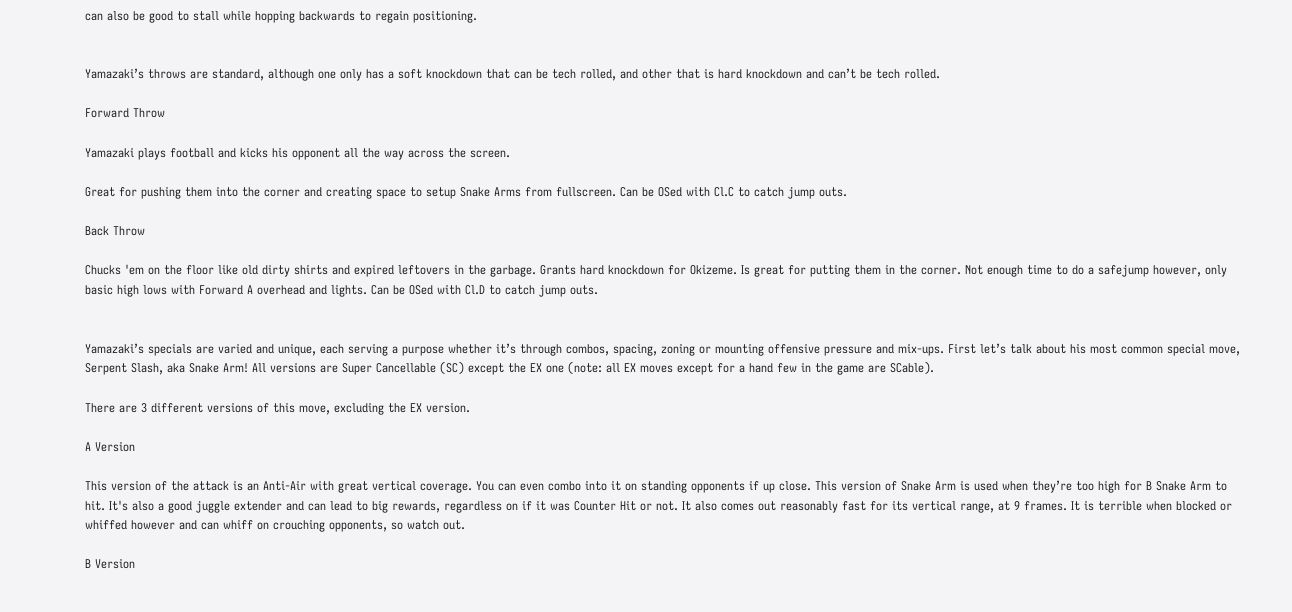can also be good to stall while hopping backwards to regain positioning.


Yamazaki’s throws are standard, although one only has a soft knockdown that can be tech rolled, and other that is hard knockdown and can’t be tech rolled.

Forward Throw

Yamazaki plays football and kicks his opponent all the way across the screen.

Great for pushing them into the corner and creating space to setup Snake Arms from fullscreen. Can be OSed with Cl.C to catch jump outs.

Back Throw

Chucks 'em on the floor like old dirty shirts and expired leftovers in the garbage. Grants hard knockdown for Okizeme. Is great for putting them in the corner. Not enough time to do a safejump however, only basic high lows with Forward A overhead and lights. Can be OSed with Cl.D to catch jump outs.


Yamazaki’s specials are varied and unique, each serving a purpose whether it’s through combos, spacing, zoning or mounting offensive pressure and mix-ups. First let’s talk about his most common special move, Serpent Slash, aka Snake Arm! All versions are Super Cancellable (SC) except the EX one (note: all EX moves except for a hand few in the game are SCable).

There are 3 different versions of this move, excluding the EX version.

A Version

This version of the attack is an Anti-Air with great vertical coverage. You can even combo into it on standing opponents if up close. This version of Snake Arm is used when they’re too high for B Snake Arm to hit. It's also a good juggle extender and can lead to big rewards, regardless on if it was Counter Hit or not. It also comes out reasonably fast for its vertical range, at 9 frames. It is terrible when blocked or whiffed however and can whiff on crouching opponents, so watch out.

B Version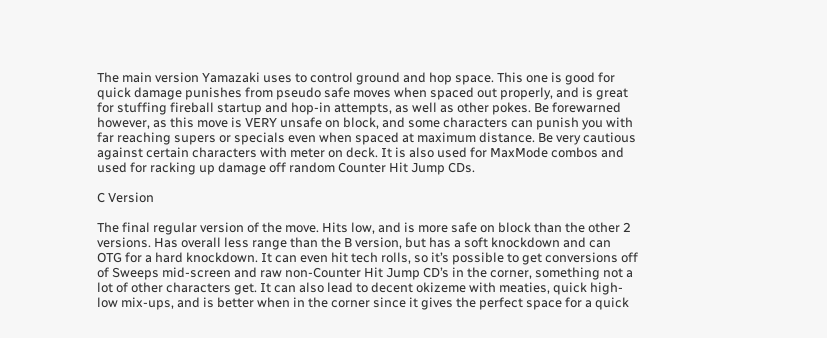The main version Yamazaki uses to control ground and hop space. This one is good for quick damage punishes from pseudo safe moves when spaced out properly, and is great for stuffing fireball startup and hop-in attempts, as well as other pokes. Be forewarned however, as this move is VERY unsafe on block, and some characters can punish you with far reaching supers or specials even when spaced at maximum distance. Be very cautious against certain characters with meter on deck. It is also used for MaxMode combos and used for racking up damage off random Counter Hit Jump CDs.

C Version

The final regular version of the move. Hits low, and is more safe on block than the other 2 versions. Has overall less range than the B version, but has a soft knockdown and can OTG for a hard knockdown. It can even hit tech rolls, so it’s possible to get conversions off of Sweeps mid-screen and raw non-Counter Hit Jump CD’s in the corner, something not a lot of other characters get. It can also lead to decent okizeme with meaties, quick high-low mix-ups, and is better when in the corner since it gives the perfect space for a quick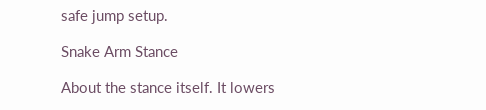safe jump setup.

Snake Arm Stance

About the stance itself. It lowers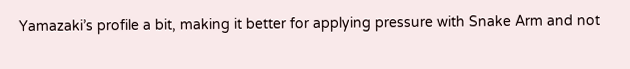Yamazaki’s profile a bit, making it better for applying pressure with Snake Arm and not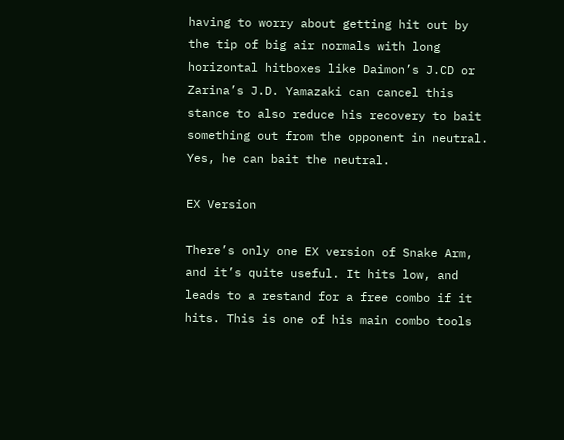having to worry about getting hit out by the tip of big air normals with long horizontal hitboxes like Daimon’s J.CD or Zarina’s J.D. Yamazaki can cancel this stance to also reduce his recovery to bait something out from the opponent in neutral. Yes, he can bait the neutral.

EX Version

There’s only one EX version of Snake Arm, and it’s quite useful. It hits low, and leads to a restand for a free combo if it hits. This is one of his main combo tools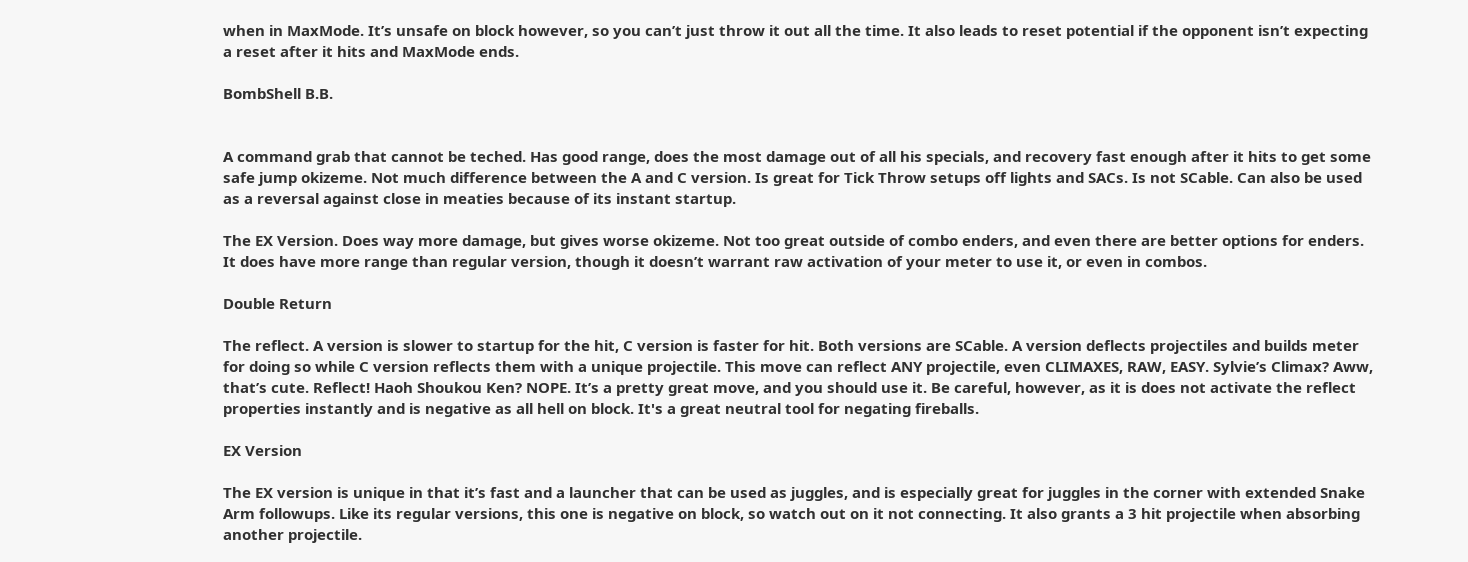when in MaxMode. It’s unsafe on block however, so you can’t just throw it out all the time. It also leads to reset potential if the opponent isn’t expecting a reset after it hits and MaxMode ends.

BombShell B.B.


A command grab that cannot be teched. Has good range, does the most damage out of all his specials, and recovery fast enough after it hits to get some safe jump okizeme. Not much difference between the A and C version. Is great for Tick Throw setups off lights and SACs. Is not SCable. Can also be used as a reversal against close in meaties because of its instant startup.

The EX Version. Does way more damage, but gives worse okizeme. Not too great outside of combo enders, and even there are better options for enders. It does have more range than regular version, though it doesn’t warrant raw activation of your meter to use it, or even in combos.

Double Return

The reflect. A version is slower to startup for the hit, C version is faster for hit. Both versions are SCable. A version deflects projectiles and builds meter for doing so while C version reflects them with a unique projectile. This move can reflect ANY projectile, even CLIMAXES, RAW, EASY. Sylvie’s Climax? Aww, that’s cute. Reflect! Haoh Shoukou Ken? NOPE. It’s a pretty great move, and you should use it. Be careful, however, as it is does not activate the reflect properties instantly and is negative as all hell on block. It's a great neutral tool for negating fireballs.

EX Version

The EX version is unique in that it’s fast and a launcher that can be used as juggles, and is especially great for juggles in the corner with extended Snake Arm followups. Like its regular versions, this one is negative on block, so watch out on it not connecting. It also grants a 3 hit projectile when absorbing another projectile.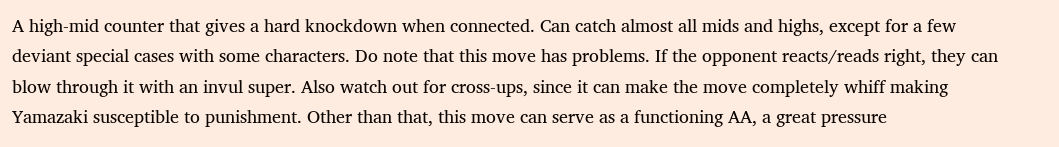A high-mid counter that gives a hard knockdown when connected. Can catch almost all mids and highs, except for a few deviant special cases with some characters. Do note that this move has problems. If the opponent reacts/reads right, they can blow through it with an invul super. Also watch out for cross-ups, since it can make the move completely whiff making Yamazaki susceptible to punishment. Other than that, this move can serve as a functioning AA, a great pressure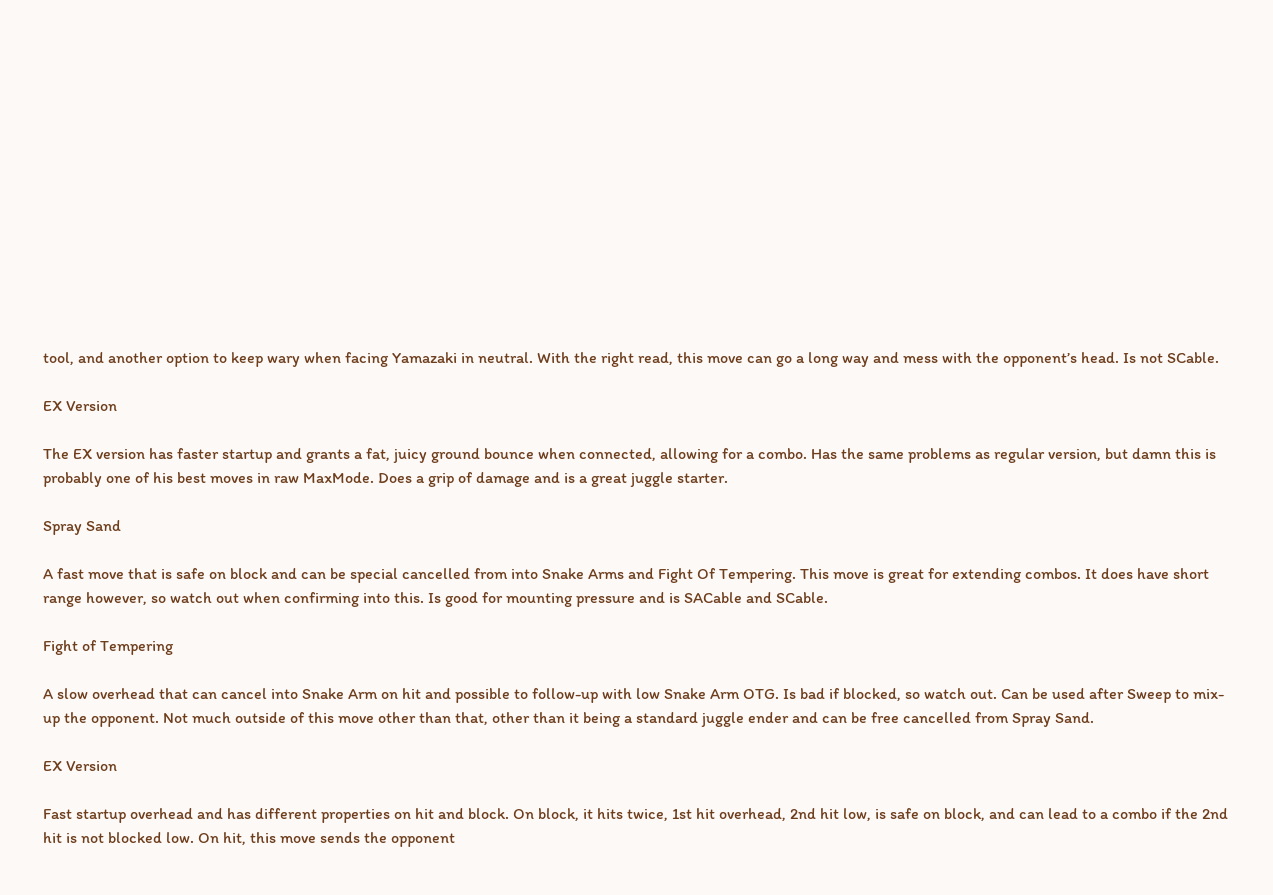tool, and another option to keep wary when facing Yamazaki in neutral. With the right read, this move can go a long way and mess with the opponent’s head. Is not SCable.

EX Version

The EX version has faster startup and grants a fat, juicy ground bounce when connected, allowing for a combo. Has the same problems as regular version, but damn this is probably one of his best moves in raw MaxMode. Does a grip of damage and is a great juggle starter.

Spray Sand

A fast move that is safe on block and can be special cancelled from into Snake Arms and Fight Of Tempering. This move is great for extending combos. It does have short range however, so watch out when confirming into this. Is good for mounting pressure and is SACable and SCable.

Fight of Tempering

A slow overhead that can cancel into Snake Arm on hit and possible to follow-up with low Snake Arm OTG. Is bad if blocked, so watch out. Can be used after Sweep to mix-up the opponent. Not much outside of this move other than that, other than it being a standard juggle ender and can be free cancelled from Spray Sand.

EX Version

Fast startup overhead and has different properties on hit and block. On block, it hits twice, 1st hit overhead, 2nd hit low, is safe on block, and can lead to a combo if the 2nd hit is not blocked low. On hit, this move sends the opponent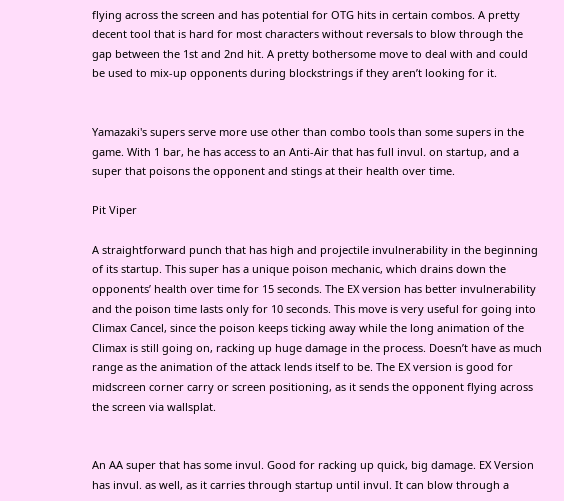flying across the screen and has potential for OTG hits in certain combos. A pretty decent tool that is hard for most characters without reversals to blow through the gap between the 1st and 2nd hit. A pretty bothersome move to deal with and could be used to mix-up opponents during blockstrings if they aren’t looking for it.


Yamazaki's supers serve more use other than combo tools than some supers in the game. With 1 bar, he has access to an Anti-Air that has full invul. on startup, and a super that poisons the opponent and stings at their health over time.

Pit Viper

A straightforward punch that has high and projectile invulnerability in the beginning of its startup. This super has a unique poison mechanic, which drains down the opponents’ health over time for 15 seconds. The EX version has better invulnerability and the poison time lasts only for 10 seconds. This move is very useful for going into Climax Cancel, since the poison keeps ticking away while the long animation of the Climax is still going on, racking up huge damage in the process. Doesn’t have as much range as the animation of the attack lends itself to be. The EX version is good for midscreen corner carry or screen positioning, as it sends the opponent flying across the screen via wallsplat.


An AA super that has some invul. Good for racking up quick, big damage. EX Version has invul. as well, as it carries through startup until invul. It can blow through a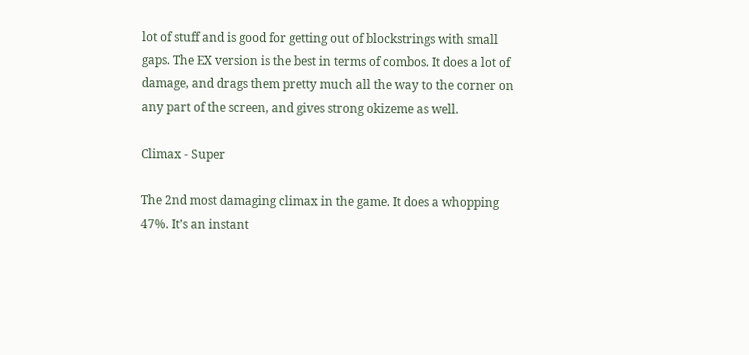lot of stuff and is good for getting out of blockstrings with small gaps. The EX version is the best in terms of combos. It does a lot of damage, and drags them pretty much all the way to the corner on any part of the screen, and gives strong okizeme as well.

Climax - Super

The 2nd most damaging climax in the game. It does a whopping 47%. It’s an instant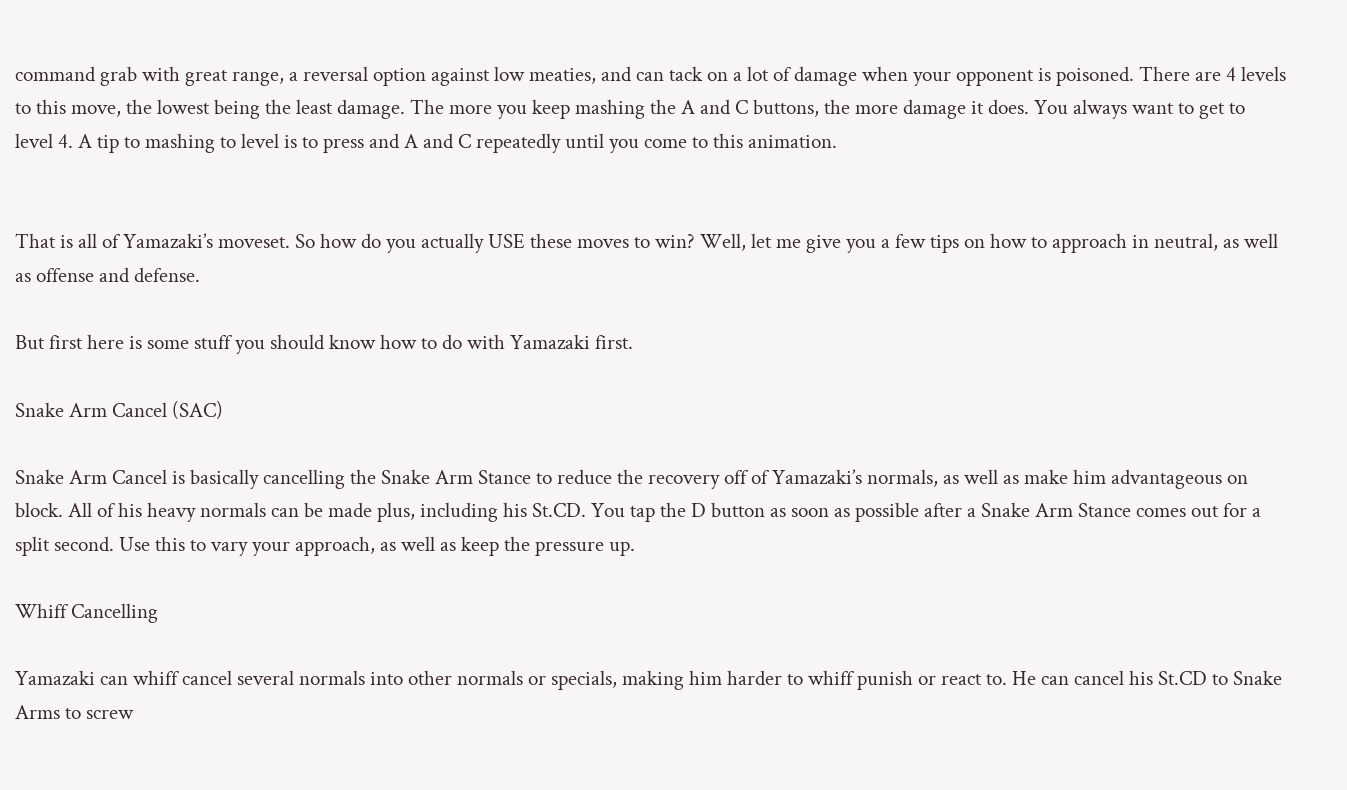command grab with great range, a reversal option against low meaties, and can tack on a lot of damage when your opponent is poisoned. There are 4 levels to this move, the lowest being the least damage. The more you keep mashing the A and C buttons, the more damage it does. You always want to get to level 4. A tip to mashing to level is to press and A and C repeatedly until you come to this animation.


That is all of Yamazaki’s moveset. So how do you actually USE these moves to win? Well, let me give you a few tips on how to approach in neutral, as well as offense and defense.

But first here is some stuff you should know how to do with Yamazaki first.

Snake Arm Cancel (SAC)

Snake Arm Cancel is basically cancelling the Snake Arm Stance to reduce the recovery off of Yamazaki’s normals, as well as make him advantageous on block. All of his heavy normals can be made plus, including his St.CD. You tap the D button as soon as possible after a Snake Arm Stance comes out for a split second. Use this to vary your approach, as well as keep the pressure up.

Whiff Cancelling

Yamazaki can whiff cancel several normals into other normals or specials, making him harder to whiff punish or react to. He can cancel his St.CD to Snake Arms to screw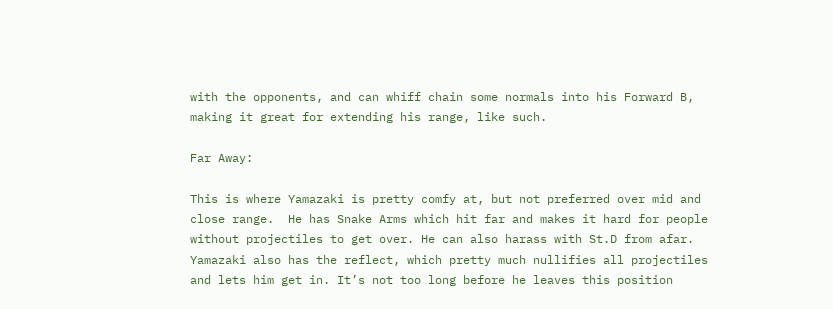with the opponents, and can whiff chain some normals into his Forward B, making it great for extending his range, like such.

Far Away:

This is where Yamazaki is pretty comfy at, but not preferred over mid and close range.  He has Snake Arms which hit far and makes it hard for people without projectiles to get over. He can also harass with St.D from afar. Yamazaki also has the reflect, which pretty much nullifies all projectiles and lets him get in. It’s not too long before he leaves this position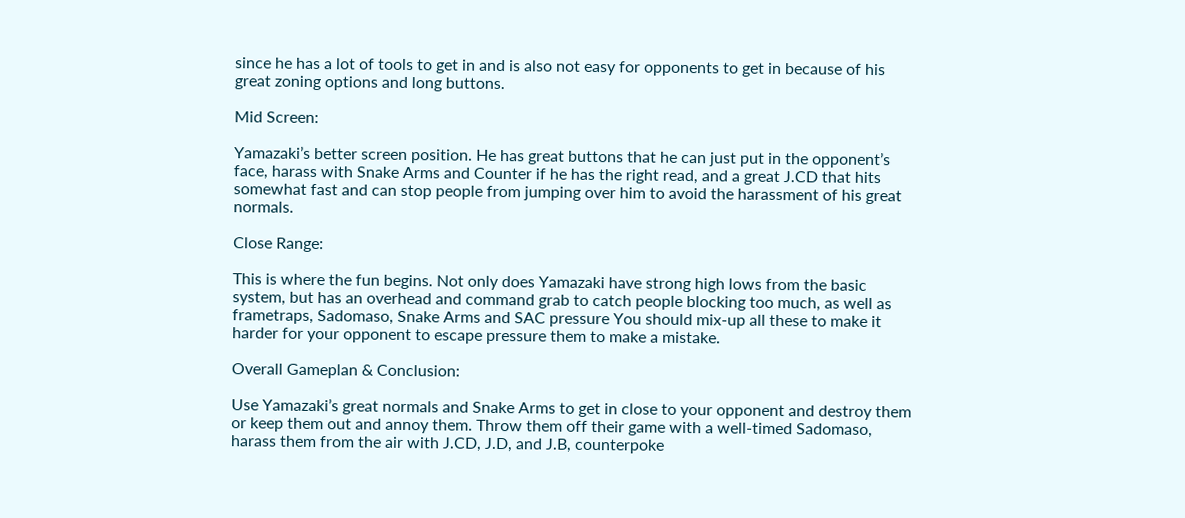since he has a lot of tools to get in and is also not easy for opponents to get in because of his great zoning options and long buttons.

Mid Screen:

Yamazaki’s better screen position. He has great buttons that he can just put in the opponent’s face, harass with Snake Arms and Counter if he has the right read, and a great J.CD that hits somewhat fast and can stop people from jumping over him to avoid the harassment of his great normals.

Close Range:

This is where the fun begins. Not only does Yamazaki have strong high lows from the basic system, but has an overhead and command grab to catch people blocking too much, as well as frametraps, Sadomaso, Snake Arms and SAC pressure You should mix-up all these to make it harder for your opponent to escape pressure them to make a mistake.

Overall Gameplan & Conclusion:

Use Yamazaki’s great normals and Snake Arms to get in close to your opponent and destroy them or keep them out and annoy them. Throw them off their game with a well-timed Sadomaso, harass them from the air with J.CD, J.D, and J.B, counterpoke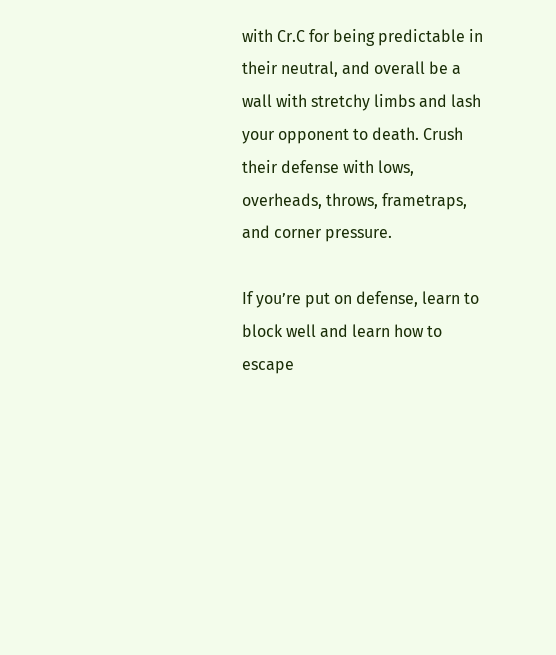with Cr.C for being predictable in their neutral, and overall be a wall with stretchy limbs and lash your opponent to death. Crush their defense with lows, overheads, throws, frametraps, and corner pressure.

If you’re put on defense, learn to block well and learn how to escape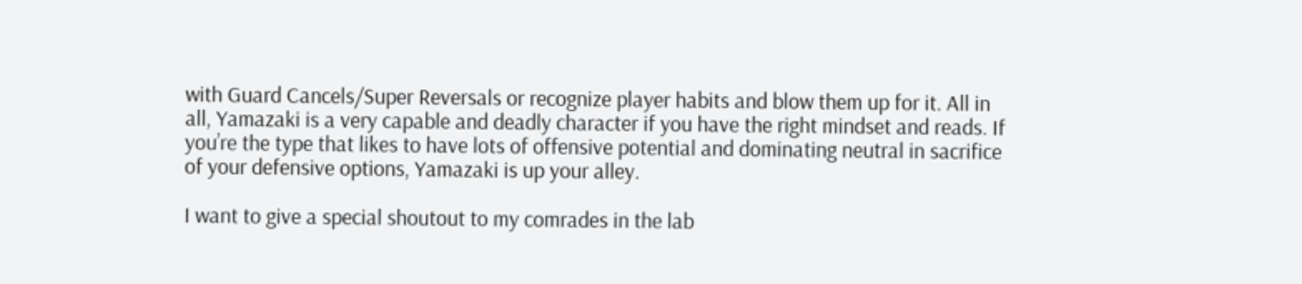with Guard Cancels/Super Reversals or recognize player habits and blow them up for it. All in all, Yamazaki is a very capable and deadly character if you have the right mindset and reads. If you’re the type that likes to have lots of offensive potential and dominating neutral in sacrifice of your defensive options, Yamazaki is up your alley.

I want to give a special shoutout to my comrades in the lab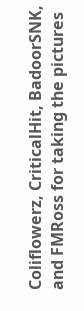Coliflowerz, CriticalHit, BadoorSNK, and FMRoss for taking the pictures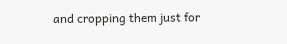and cropping them just for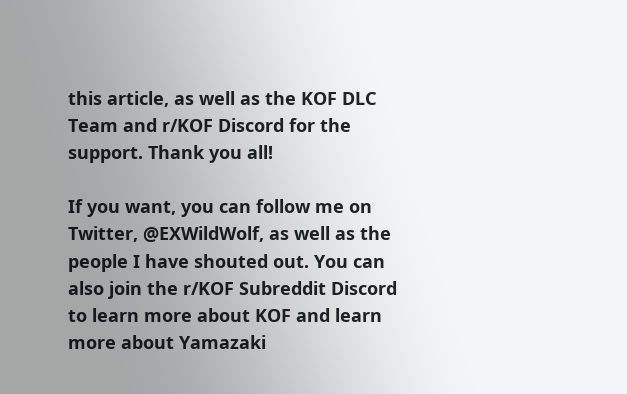this article, as well as the KOF DLC Team and r/KOF Discord for the support. Thank you all!

If you want, you can follow me on Twitter, @EXWildWolf, as well as the people I have shouted out. You can also join the r/KOF Subreddit Discord to learn more about KOF and learn more about Yamazaki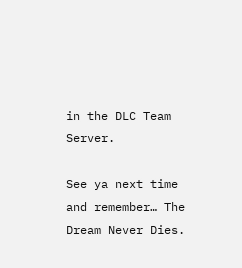in the DLC Team Server.

See ya next time and remember… The Dream Never Dies.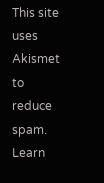This site uses Akismet to reduce spam. Learn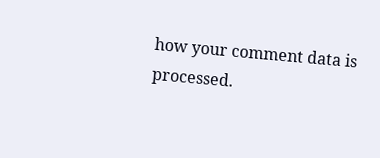how your comment data is processed.